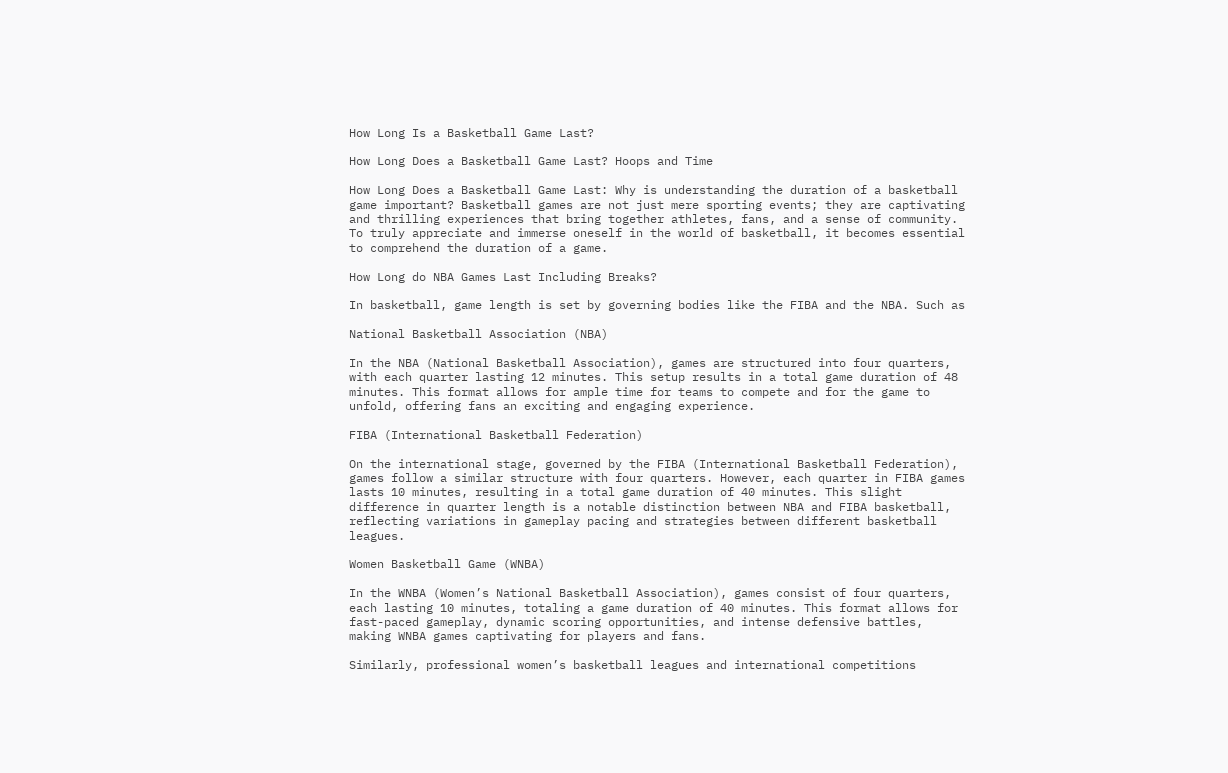How Long Is a Basketball Game Last?

How Long Does a Basketball Game Last? Hoops and Time

How Long Does a Basketball Game Last: Why is understanding the duration of a basketball game important? Basketball games are not just mere sporting events; they are captivating and thrilling experiences that bring together athletes, fans, and a sense of community. To truly appreciate and immerse oneself in the world of basketball, it becomes essential to comprehend the duration of a game.

How Long do NBA Games Last Including Breaks?

In basketball, game length is set by governing bodies like the FIBA and the NBA. Such as

National Basketball Association (NBA)

In the NBA (National Basketball Association), games are structured into four quarters, with each quarter lasting 12 minutes. This setup results in a total game duration of 48 minutes. This format allows for ample time for teams to compete and for the game to unfold, offering fans an exciting and engaging experience.

FIBA (International Basketball Federation)

On the international stage, governed by the FIBA (International Basketball Federation), games follow a similar structure with four quarters. However, each quarter in FIBA games lasts 10 minutes, resulting in a total game duration of 40 minutes. This slight difference in quarter length is a notable distinction between NBA and FIBA basketball, reflecting variations in gameplay pacing and strategies between different basketball leagues.

Women Basketball Game (WNBA)

In the WNBA (Women’s National Basketball Association), games consist of four quarters, each lasting 10 minutes, totaling a game duration of 40 minutes. This format allows for fast-paced gameplay, dynamic scoring opportunities, and intense defensive battles, making WNBA games captivating for players and fans.

Similarly, professional women’s basketball leagues and international competitions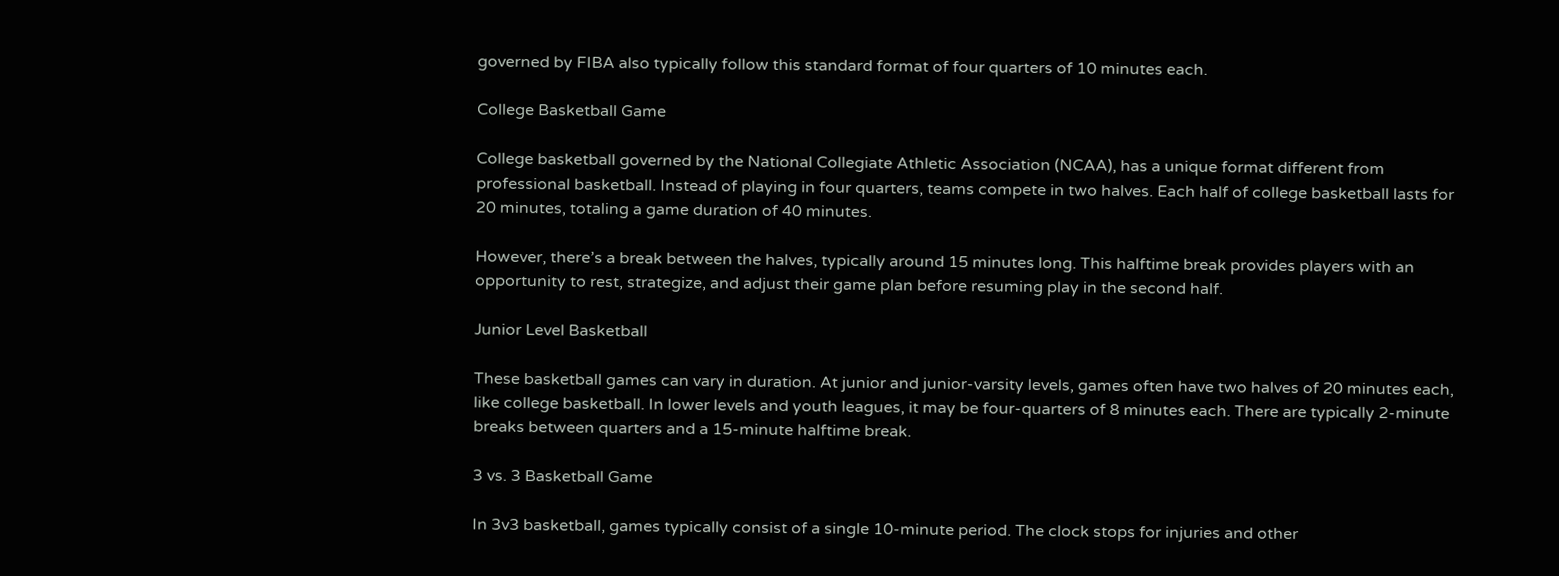governed by FIBA also typically follow this standard format of four quarters of 10 minutes each.

College Basketball Game

College basketball governed by the National Collegiate Athletic Association (NCAA), has a unique format different from professional basketball. Instead of playing in four quarters, teams compete in two halves. Each half of college basketball lasts for 20 minutes, totaling a game duration of 40 minutes.

However, there’s a break between the halves, typically around 15 minutes long. This halftime break provides players with an opportunity to rest, strategize, and adjust their game plan before resuming play in the second half.

Junior Level Basketball

These basketball games can vary in duration. At junior and junior-varsity levels, games often have two halves of 20 minutes each, like college basketball. In lower levels and youth leagues, it may be four-quarters of 8 minutes each. There are typically 2-minute breaks between quarters and a 15-minute halftime break.

3 vs. 3 Basketball Game

In 3v3 basketball, games typically consist of a single 10-minute period. The clock stops for injuries and other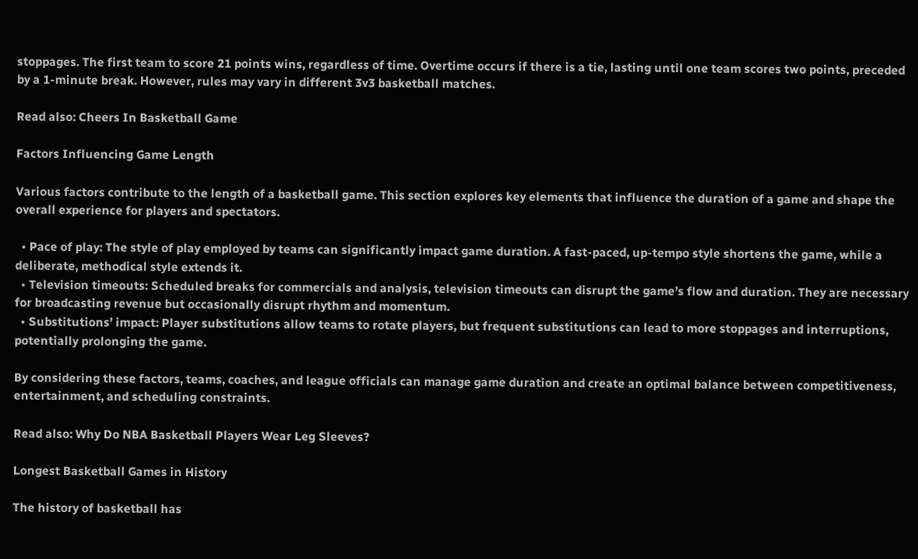stoppages. The first team to score 21 points wins, regardless of time. Overtime occurs if there is a tie, lasting until one team scores two points, preceded by a 1-minute break. However, rules may vary in different 3v3 basketball matches.

Read also: Cheers In Basketball Game

Factors Influencing Game Length

Various factors contribute to the length of a basketball game. This section explores key elements that influence the duration of a game and shape the overall experience for players and spectators.

  • Pace of play: The style of play employed by teams can significantly impact game duration. A fast-paced, up-tempo style shortens the game, while a deliberate, methodical style extends it.
  • Television timeouts: Scheduled breaks for commercials and analysis, television timeouts can disrupt the game’s flow and duration. They are necessary for broadcasting revenue but occasionally disrupt rhythm and momentum.
  • Substitutions’ impact: Player substitutions allow teams to rotate players, but frequent substitutions can lead to more stoppages and interruptions, potentially prolonging the game.

By considering these factors, teams, coaches, and league officials can manage game duration and create an optimal balance between competitiveness, entertainment, and scheduling constraints.

Read also: Why Do NBA Basketball Players Wear Leg Sleeves?

Longest Basketball Games in History

The history of basketball has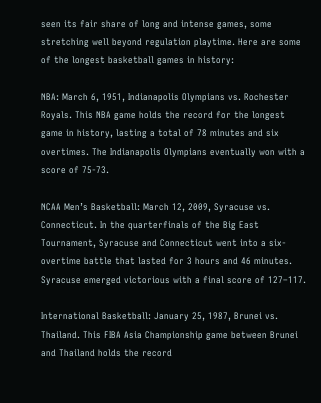seen its fair share of long and intense games, some stretching well beyond regulation playtime. Here are some of the longest basketball games in history:

NBA: March 6, 1951, Indianapolis Olympians vs. Rochester Royals. This NBA game holds the record for the longest game in history, lasting a total of 78 minutes and six overtimes. The Indianapolis Olympians eventually won with a score of 75-73.

NCAA Men’s Basketball: March 12, 2009, Syracuse vs. Connecticut. In the quarterfinals of the Big East Tournament, Syracuse and Connecticut went into a six-overtime battle that lasted for 3 hours and 46 minutes. Syracuse emerged victorious with a final score of 127–117.

International Basketball: January 25, 1987, Brunei vs. Thailand. This FIBA Asia Championship game between Brunei and Thailand holds the record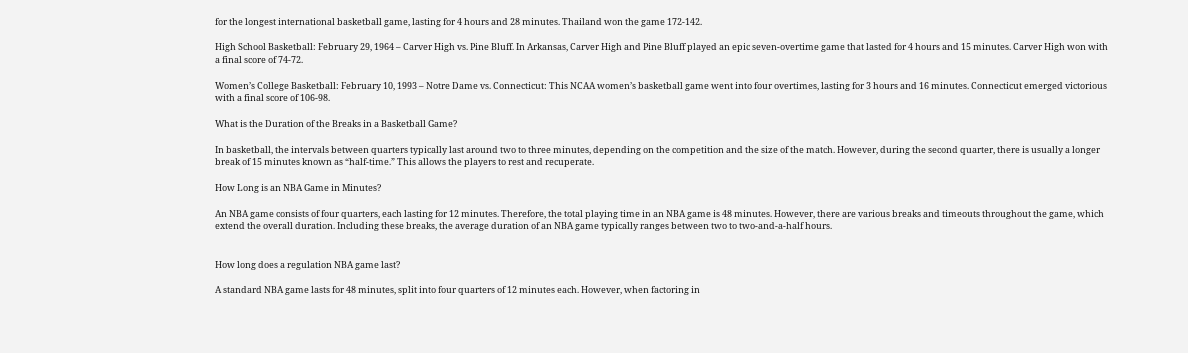for the longest international basketball game, lasting for 4 hours and 28 minutes. Thailand won the game 172-142.

High School Basketball: February 29, 1964 – Carver High vs. Pine Bluff. In Arkansas, Carver High and Pine Bluff played an epic seven-overtime game that lasted for 4 hours and 15 minutes. Carver High won with a final score of 74-72.

Women’s College Basketball: February 10, 1993 – Notre Dame vs. Connecticut: This NCAA women’s basketball game went into four overtimes, lasting for 3 hours and 16 minutes. Connecticut emerged victorious with a final score of 106-98.

What is the Duration of the Breaks in a Basketball Game?

In basketball, the intervals between quarters typically last around two to three minutes, depending on the competition and the size of the match. However, during the second quarter, there is usually a longer break of 15 minutes known as “half-time.” This allows the players to rest and recuperate.

How Long is an NBA Game in Minutes?

An NBA game consists of four quarters, each lasting for 12 minutes. Therefore, the total playing time in an NBA game is 48 minutes. However, there are various breaks and timeouts throughout the game, which extend the overall duration. Including these breaks, the average duration of an NBA game typically ranges between two to two-and-a-half hours.


How long does a regulation NBA game last?

A standard NBA game lasts for 48 minutes, split into four quarters of 12 minutes each. However, when factoring in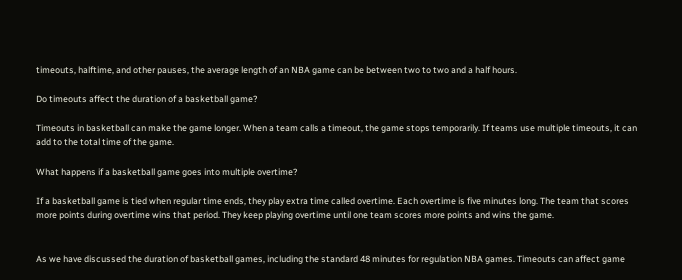timeouts, halftime, and other pauses, the average length of an NBA game can be between two to two and a half hours.

Do timeouts affect the duration of a basketball game?

Timeouts in basketball can make the game longer. When a team calls a timeout, the game stops temporarily. If teams use multiple timeouts, it can add to the total time of the game.

What happens if a basketball game goes into multiple overtime?

If a basketball game is tied when regular time ends, they play extra time called overtime. Each overtime is five minutes long. The team that scores more points during overtime wins that period. They keep playing overtime until one team scores more points and wins the game.


As we have discussed the duration of basketball games, including the standard 48 minutes for regulation NBA games. Timeouts can affect game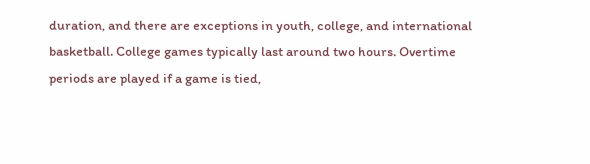duration, and there are exceptions in youth, college, and international basketball. College games typically last around two hours. Overtime periods are played if a game is tied,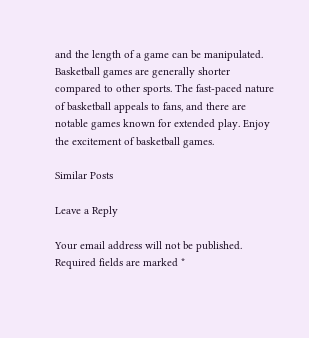and the length of a game can be manipulated. Basketball games are generally shorter compared to other sports. The fast-paced nature of basketball appeals to fans, and there are notable games known for extended play. Enjoy the excitement of basketball games.

Similar Posts

Leave a Reply

Your email address will not be published. Required fields are marked *